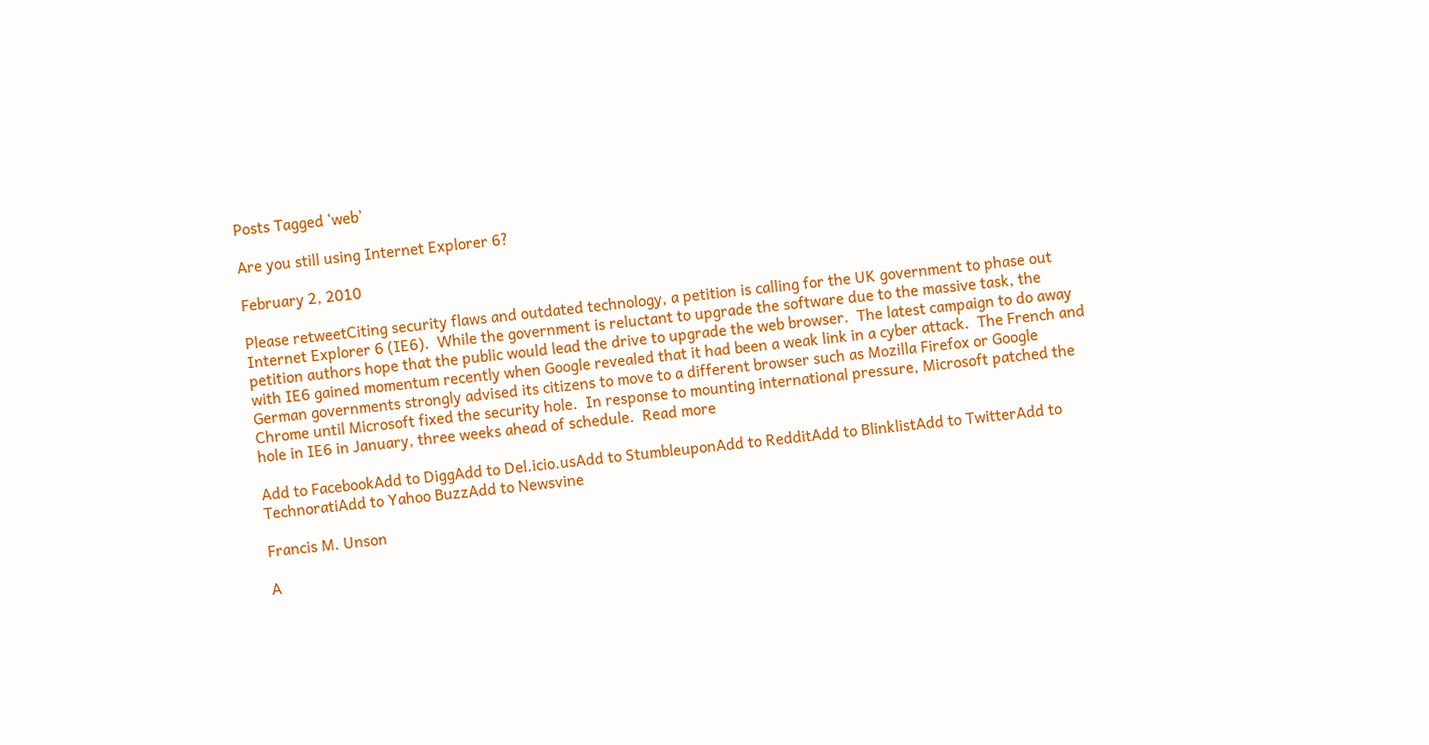Posts Tagged ‘web’

Are you still using Internet Explorer 6?

February 2, 2010

Please retweetCiting security flaws and outdated technology, a petition is calling for the UK government to phase out Internet Explorer 6 (IE6).  While the government is reluctant to upgrade the software due to the massive task, the petition authors hope that the public would lead the drive to upgrade the web browser.  The latest campaign to do away with IE6 gained momentum recently when Google revealed that it had been a weak link in a cyber attack.  The French and German governments strongly advised its citizens to move to a different browser such as Mozilla Firefox or Google Chrome until Microsoft fixed the security hole.  In response to mounting international pressure, Microsoft patched the hole in IE6 in January, three weeks ahead of schedule.  Read more

Add to FacebookAdd to DiggAdd to Del.icio.usAdd to StumbleuponAdd to RedditAdd to BlinklistAdd to TwitterAdd to TechnoratiAdd to Yahoo BuzzAdd to Newsvine

Francis M. Unson

A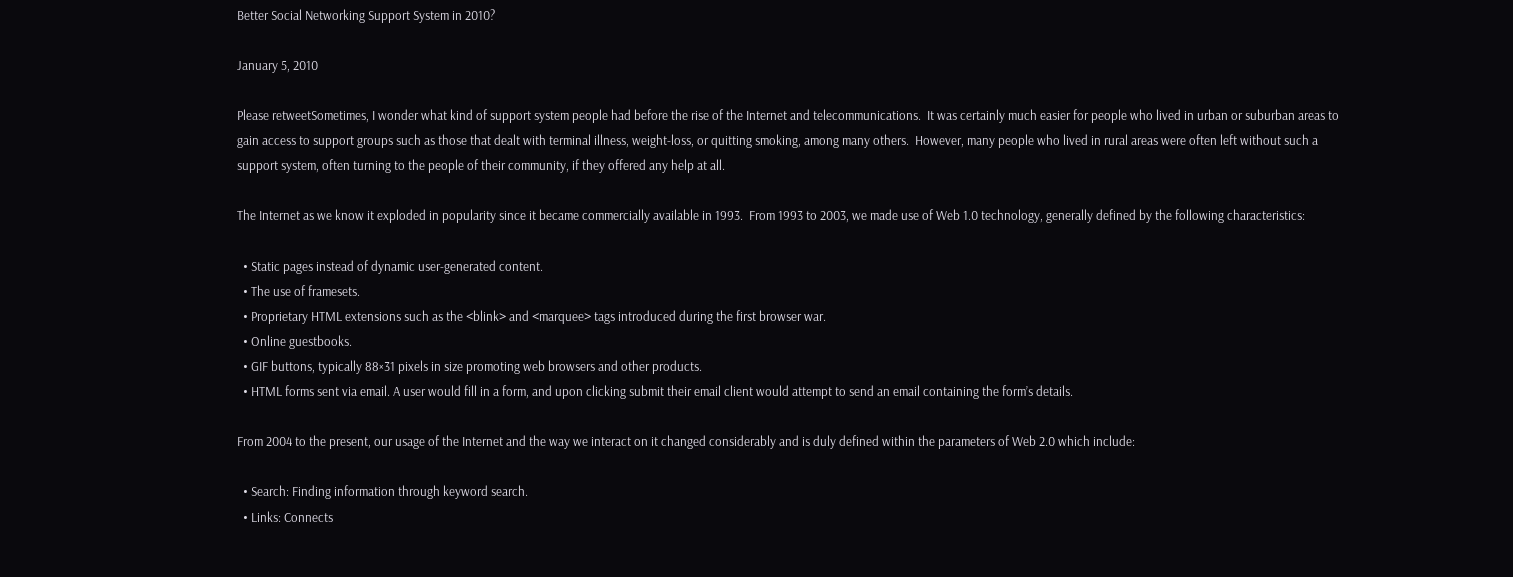Better Social Networking Support System in 2010?

January 5, 2010

Please retweetSometimes, I wonder what kind of support system people had before the rise of the Internet and telecommunications.  It was certainly much easier for people who lived in urban or suburban areas to gain access to support groups such as those that dealt with terminal illness, weight-loss, or quitting smoking, among many others.  However, many people who lived in rural areas were often left without such a support system, often turning to the people of their community, if they offered any help at all.

The Internet as we know it exploded in popularity since it became commercially available in 1993.  From 1993 to 2003, we made use of Web 1.0 technology, generally defined by the following characteristics:

  • Static pages instead of dynamic user-generated content.
  • The use of framesets.
  • Proprietary HTML extensions such as the <blink> and <marquee> tags introduced during the first browser war.
  • Online guestbooks.
  • GIF buttons, typically 88×31 pixels in size promoting web browsers and other products.
  • HTML forms sent via email. A user would fill in a form, and upon clicking submit their email client would attempt to send an email containing the form’s details.

From 2004 to the present, our usage of the Internet and the way we interact on it changed considerably and is duly defined within the parameters of Web 2.0 which include:

  • Search: Finding information through keyword search.
  • Links: Connects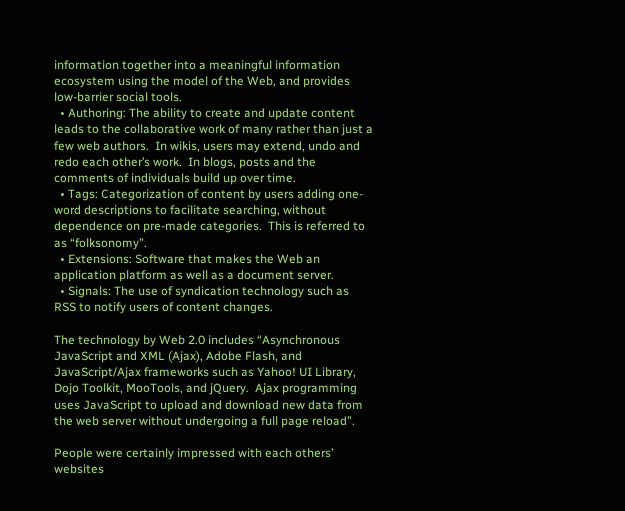information together into a meaningful information ecosystem using the model of the Web, and provides low-barrier social tools.
  • Authoring: The ability to create and update content leads to the collaborative work of many rather than just a few web authors.  In wikis, users may extend, undo and redo each other’s work.  In blogs, posts and the comments of individuals build up over time.
  • Tags: Categorization of content by users adding one-word descriptions to facilitate searching, without dependence on pre-made categories.  This is referred to as “folksonomy”.
  • Extensions: Software that makes the Web an application platform as well as a document server.
  • Signals: The use of syndication technology such as RSS to notify users of content changes.

The technology by Web 2.0 includes “Asynchronous JavaScript and XML (Ajax), Adobe Flash, and JavaScript/Ajax frameworks such as Yahoo! UI Library, Dojo Toolkit, MooTools, and jQuery.  Ajax programming uses JavaScript to upload and download new data from the web server without undergoing a full page reload”.

People were certainly impressed with each others’ websites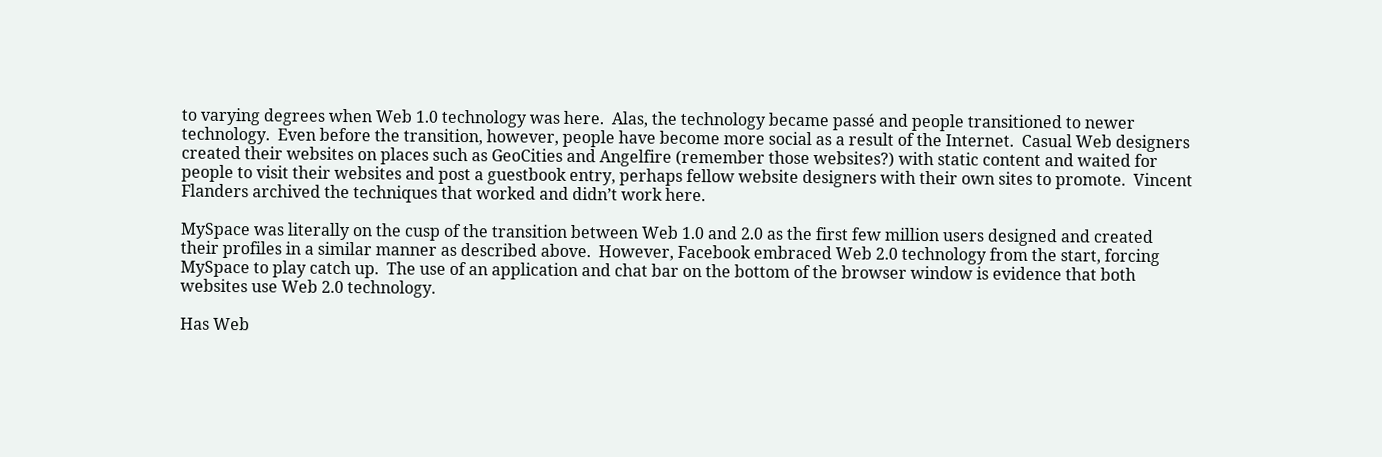to varying degrees when Web 1.0 technology was here.  Alas, the technology became passé and people transitioned to newer technology.  Even before the transition, however, people have become more social as a result of the Internet.  Casual Web designers created their websites on places such as GeoCities and Angelfire (remember those websites?) with static content and waited for people to visit their websites and post a guestbook entry, perhaps fellow website designers with their own sites to promote.  Vincent Flanders archived the techniques that worked and didn’t work here.

MySpace was literally on the cusp of the transition between Web 1.0 and 2.0 as the first few million users designed and created their profiles in a similar manner as described above.  However, Facebook embraced Web 2.0 technology from the start, forcing MySpace to play catch up.  The use of an application and chat bar on the bottom of the browser window is evidence that both websites use Web 2.0 technology.

Has Web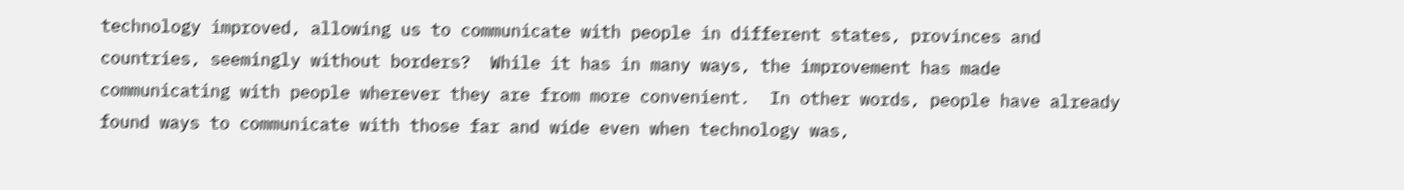technology improved, allowing us to communicate with people in different states, provinces and countries, seemingly without borders?  While it has in many ways, the improvement has made communicating with people wherever they are from more convenient.  In other words, people have already found ways to communicate with those far and wide even when technology was,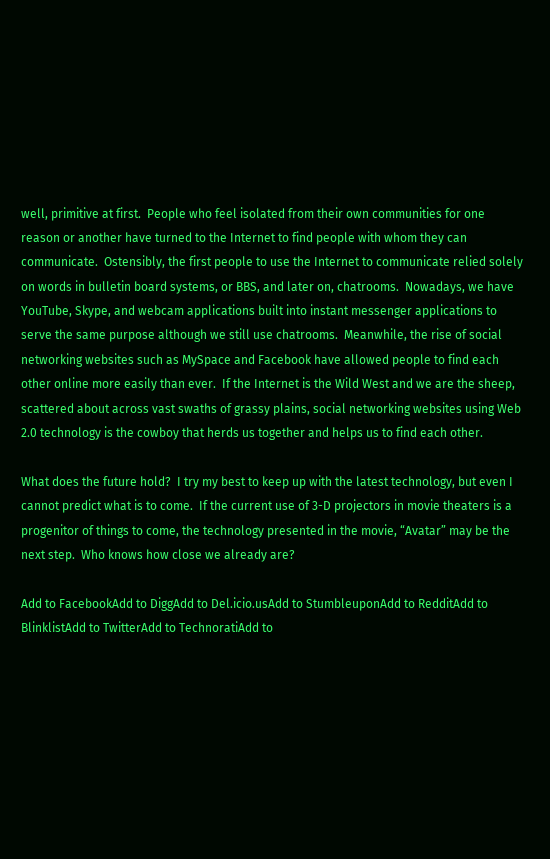well, primitive at first.  People who feel isolated from their own communities for one reason or another have turned to the Internet to find people with whom they can communicate.  Ostensibly, the first people to use the Internet to communicate relied solely on words in bulletin board systems, or BBS, and later on, chatrooms.  Nowadays, we have YouTube, Skype, and webcam applications built into instant messenger applications to serve the same purpose although we still use chatrooms.  Meanwhile, the rise of social networking websites such as MySpace and Facebook have allowed people to find each other online more easily than ever.  If the Internet is the Wild West and we are the sheep, scattered about across vast swaths of grassy plains, social networking websites using Web 2.0 technology is the cowboy that herds us together and helps us to find each other.

What does the future hold?  I try my best to keep up with the latest technology, but even I cannot predict what is to come.  If the current use of 3-D projectors in movie theaters is a progenitor of things to come, the technology presented in the movie, “Avatar” may be the next step.  Who knows how close we already are?

Add to FacebookAdd to DiggAdd to Del.icio.usAdd to StumbleuponAdd to RedditAdd to BlinklistAdd to TwitterAdd to TechnoratiAdd to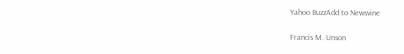Yahoo BuzzAdd to Newsvine

Francis M. Unson